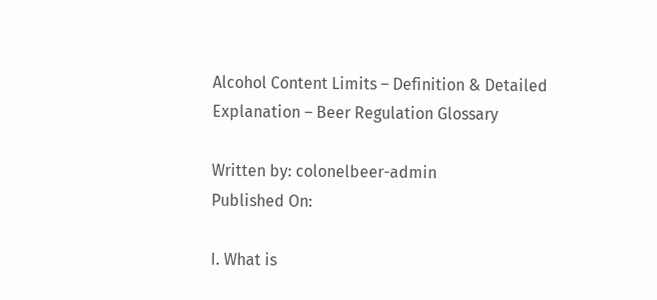Alcohol Content Limits – Definition & Detailed Explanation – Beer Regulation Glossary

Written by: colonelbeer-admin
Published On:

I. What is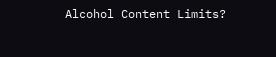Alcohol Content Limits?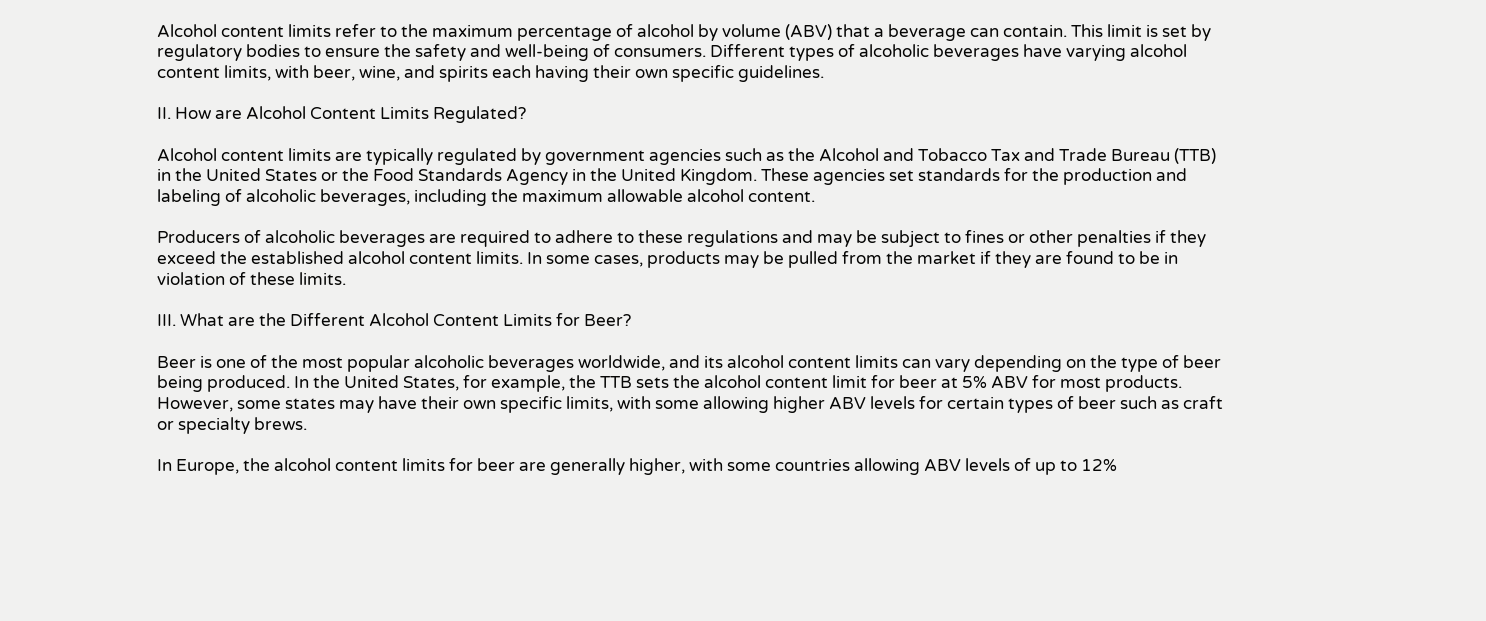Alcohol content limits refer to the maximum percentage of alcohol by volume (ABV) that a beverage can contain. This limit is set by regulatory bodies to ensure the safety and well-being of consumers. Different types of alcoholic beverages have varying alcohol content limits, with beer, wine, and spirits each having their own specific guidelines.

II. How are Alcohol Content Limits Regulated?

Alcohol content limits are typically regulated by government agencies such as the Alcohol and Tobacco Tax and Trade Bureau (TTB) in the United States or the Food Standards Agency in the United Kingdom. These agencies set standards for the production and labeling of alcoholic beverages, including the maximum allowable alcohol content.

Producers of alcoholic beverages are required to adhere to these regulations and may be subject to fines or other penalties if they exceed the established alcohol content limits. In some cases, products may be pulled from the market if they are found to be in violation of these limits.

III. What are the Different Alcohol Content Limits for Beer?

Beer is one of the most popular alcoholic beverages worldwide, and its alcohol content limits can vary depending on the type of beer being produced. In the United States, for example, the TTB sets the alcohol content limit for beer at 5% ABV for most products. However, some states may have their own specific limits, with some allowing higher ABV levels for certain types of beer such as craft or specialty brews.

In Europe, the alcohol content limits for beer are generally higher, with some countries allowing ABV levels of up to 12%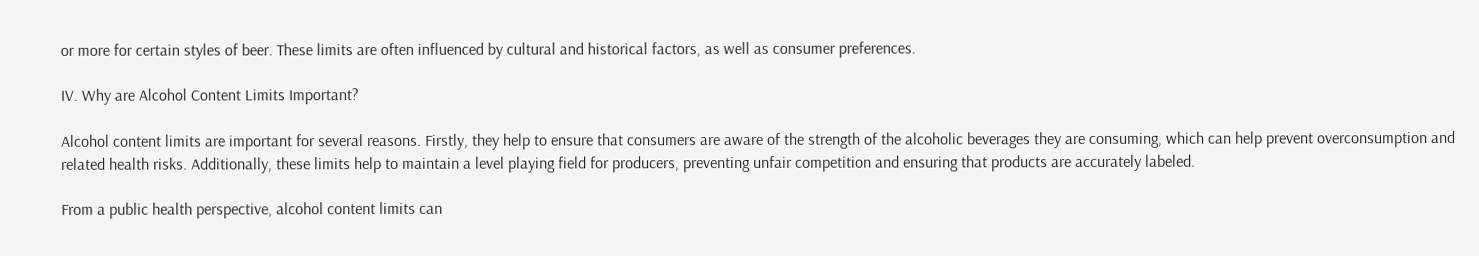or more for certain styles of beer. These limits are often influenced by cultural and historical factors, as well as consumer preferences.

IV. Why are Alcohol Content Limits Important?

Alcohol content limits are important for several reasons. Firstly, they help to ensure that consumers are aware of the strength of the alcoholic beverages they are consuming, which can help prevent overconsumption and related health risks. Additionally, these limits help to maintain a level playing field for producers, preventing unfair competition and ensuring that products are accurately labeled.

From a public health perspective, alcohol content limits can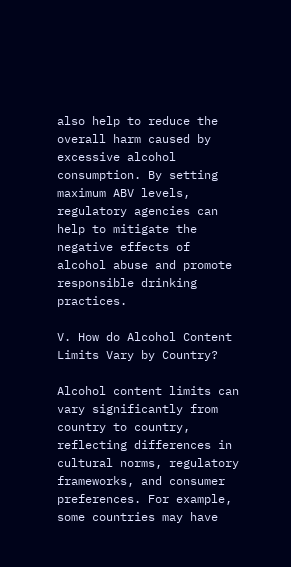also help to reduce the overall harm caused by excessive alcohol consumption. By setting maximum ABV levels, regulatory agencies can help to mitigate the negative effects of alcohol abuse and promote responsible drinking practices.

V. How do Alcohol Content Limits Vary by Country?

Alcohol content limits can vary significantly from country to country, reflecting differences in cultural norms, regulatory frameworks, and consumer preferences. For example, some countries may have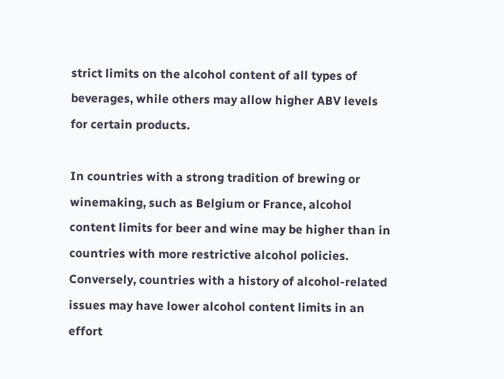strict limits on the alcohol content of all types of beverages, while others may allow higher ABV levels for certain products.

In countries with a strong tradition of brewing or winemaking, such as Belgium or France, alcohol content limits for beer and wine may be higher than in countries with more restrictive alcohol policies. Conversely, countries with a history of alcohol-related issues may have lower alcohol content limits in an effort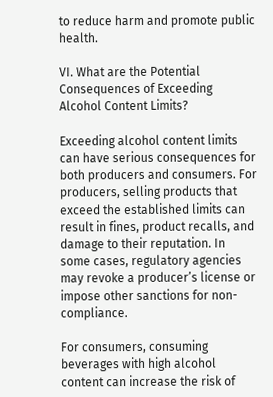to reduce harm and promote public health.

VI. What are the Potential Consequences of Exceeding Alcohol Content Limits?

Exceeding alcohol content limits can have serious consequences for both producers and consumers. For producers, selling products that exceed the established limits can result in fines, product recalls, and damage to their reputation. In some cases, regulatory agencies may revoke a producer’s license or impose other sanctions for non-compliance.

For consumers, consuming beverages with high alcohol content can increase the risk of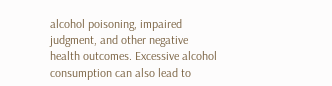alcohol poisoning, impaired judgment, and other negative health outcomes. Excessive alcohol consumption can also lead to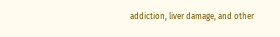addiction, liver damage, and other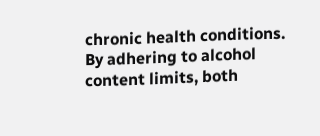chronic health conditions. By adhering to alcohol content limits, both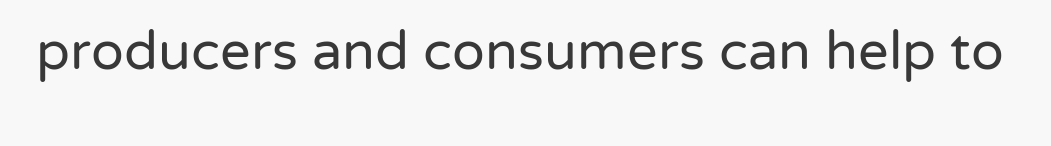producers and consumers can help to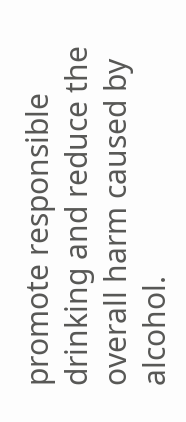promote responsible drinking and reduce the overall harm caused by alcohol.